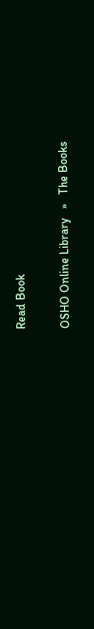Read Book

OSHO Online Library   »   The Books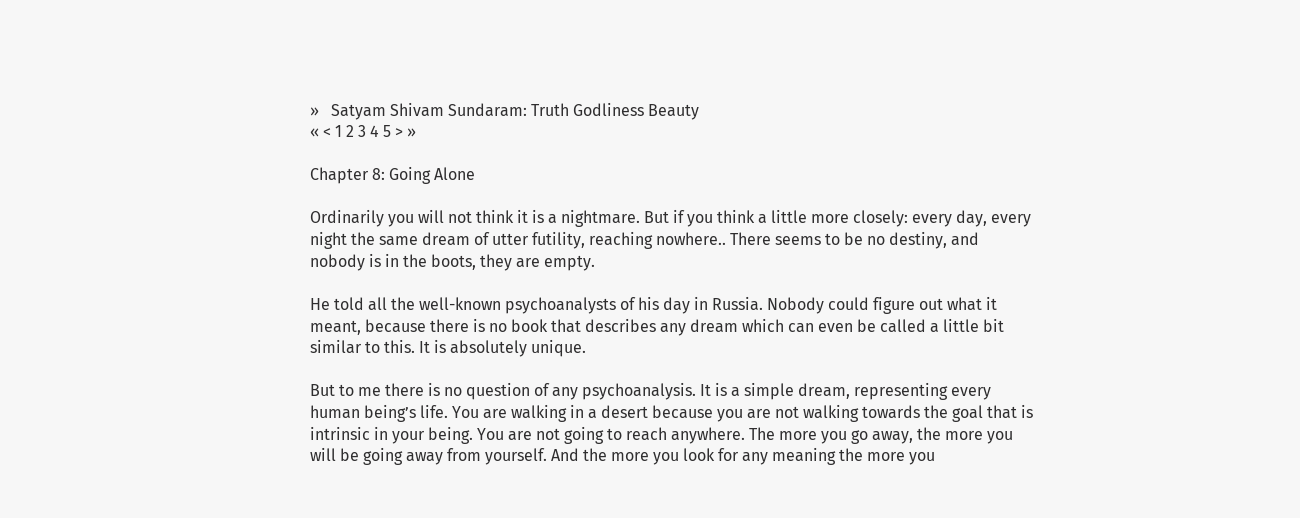»   Satyam Shivam Sundaram: Truth Godliness Beauty
« < 1 2 3 4 5 > »

Chapter 8: Going Alone

Ordinarily you will not think it is a nightmare. But if you think a little more closely: every day, every night the same dream of utter futility, reaching nowhere.. There seems to be no destiny, and nobody is in the boots, they are empty.

He told all the well-known psychoanalysts of his day in Russia. Nobody could figure out what it meant, because there is no book that describes any dream which can even be called a little bit similar to this. It is absolutely unique.

But to me there is no question of any psychoanalysis. It is a simple dream, representing every human being’s life. You are walking in a desert because you are not walking towards the goal that is intrinsic in your being. You are not going to reach anywhere. The more you go away, the more you will be going away from yourself. And the more you look for any meaning the more you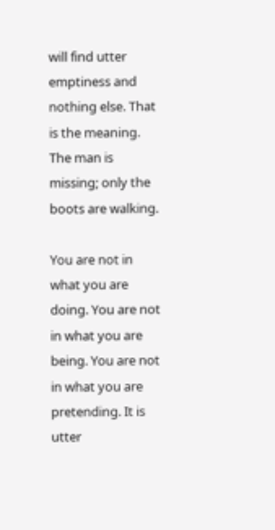will find utter emptiness and nothing else. That is the meaning. The man is missing; only the boots are walking.

You are not in what you are doing. You are not in what you are being. You are not in what you are pretending. It is utter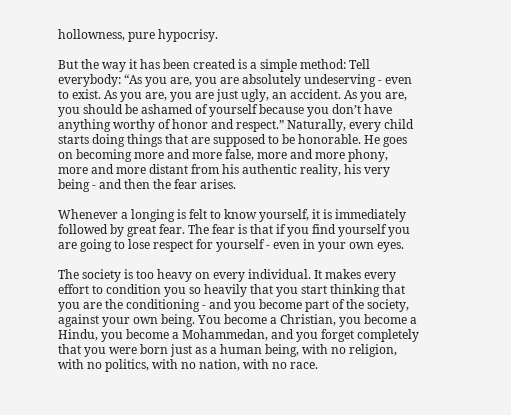hollowness, pure hypocrisy.

But the way it has been created is a simple method: Tell everybody: “As you are, you are absolutely undeserving - even to exist. As you are, you are just ugly, an accident. As you are, you should be ashamed of yourself because you don’t have anything worthy of honor and respect.” Naturally, every child starts doing things that are supposed to be honorable. He goes on becoming more and more false, more and more phony, more and more distant from his authentic reality, his very being - and then the fear arises.

Whenever a longing is felt to know yourself, it is immediately followed by great fear. The fear is that if you find yourself you are going to lose respect for yourself - even in your own eyes.

The society is too heavy on every individual. It makes every effort to condition you so heavily that you start thinking that you are the conditioning - and you become part of the society, against your own being. You become a Christian, you become a Hindu, you become a Mohammedan, and you forget completely that you were born just as a human being, with no religion, with no politics, with no nation, with no race.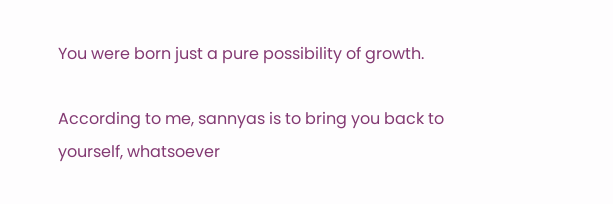You were born just a pure possibility of growth.

According to me, sannyas is to bring you back to yourself, whatsoever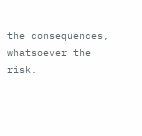the consequences, whatsoever the risk.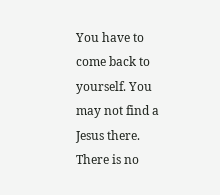You have to come back to yourself. You may not find a Jesus there. There is no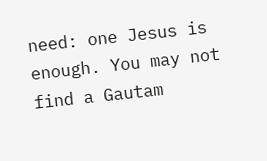need: one Jesus is enough. You may not find a Gautam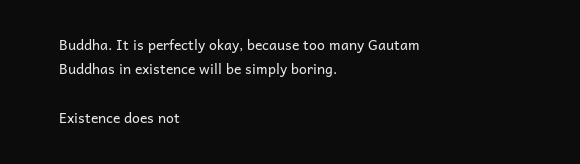Buddha. It is perfectly okay, because too many Gautam Buddhas in existence will be simply boring.

Existence does not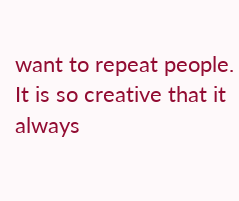want to repeat people. It is so creative that it always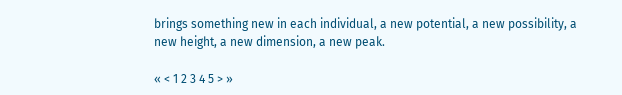brings something new in each individual, a new potential, a new possibility, a new height, a new dimension, a new peak.

« < 1 2 3 4 5 > »